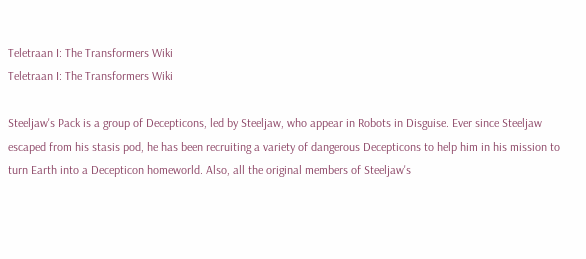Teletraan I: The Transformers Wiki
Teletraan I: The Transformers Wiki

Steeljaw's Pack is a group of Decepticons, led by Steeljaw, who appear in Robots in Disguise. Ever since Steeljaw escaped from his stasis pod, he has been recruiting a variety of dangerous Decepticons to help him in his mission to turn Earth into a Decepticon homeworld. Also, all the original members of Steeljaw's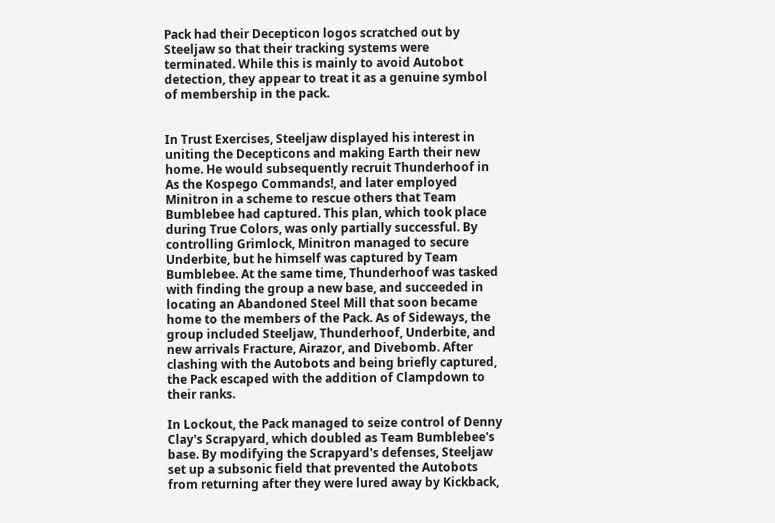Pack had their Decepticon logos scratched out by Steeljaw so that their tracking systems were terminated. While this is mainly to avoid Autobot detection, they appear to treat it as a genuine symbol of membership in the pack.


In Trust Exercises, Steeljaw displayed his interest in uniting the Decepticons and making Earth their new home. He would subsequently recruit Thunderhoof in As the Kospego Commands!, and later employed Minitron in a scheme to rescue others that Team Bumblebee had captured. This plan, which took place during True Colors, was only partially successful. By controlling Grimlock, Minitron managed to secure Underbite, but he himself was captured by Team Bumblebee. At the same time, Thunderhoof was tasked with finding the group a new base, and succeeded in locating an Abandoned Steel Mill that soon became home to the members of the Pack. As of Sideways, the group included Steeljaw, Thunderhoof, Underbite, and new arrivals Fracture, Airazor, and Divebomb. After clashing with the Autobots and being briefly captured, the Pack escaped with the addition of Clampdown to their ranks.

In Lockout, the Pack managed to seize control of Denny Clay's Scrapyard, which doubled as Team Bumblebee's base. By modifying the Scrapyard's defenses, Steeljaw set up a subsonic field that prevented the Autobots from returning after they were lured away by Kickback,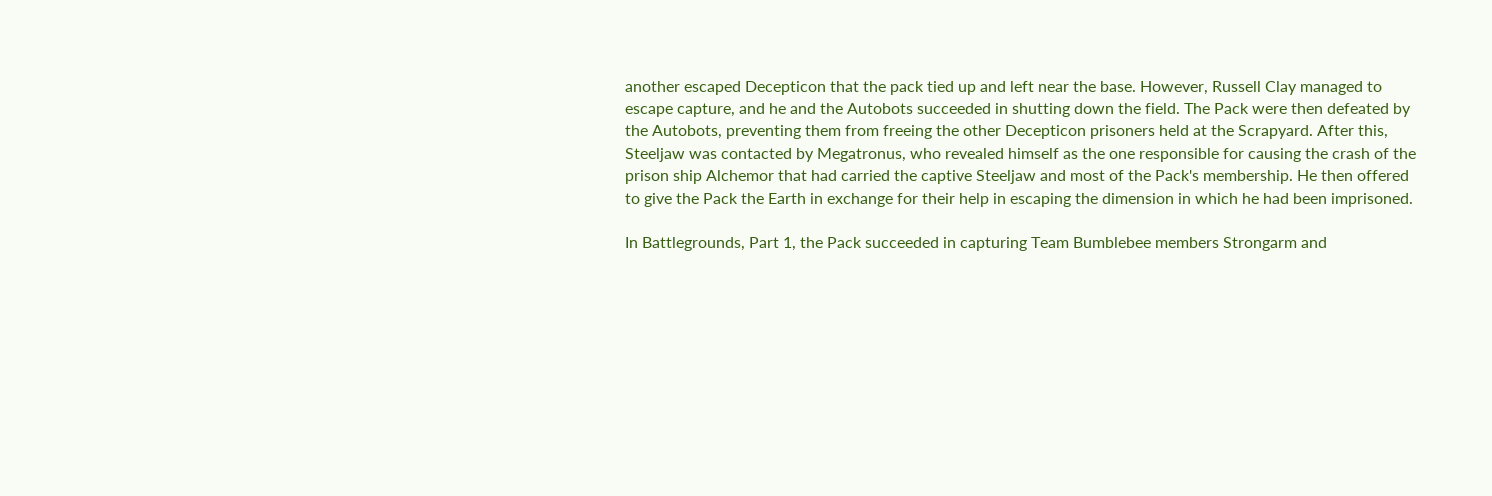another escaped Decepticon that the pack tied up and left near the base. However, Russell Clay managed to escape capture, and he and the Autobots succeeded in shutting down the field. The Pack were then defeated by the Autobots, preventing them from freeing the other Decepticon prisoners held at the Scrapyard. After this, Steeljaw was contacted by Megatronus, who revealed himself as the one responsible for causing the crash of the prison ship Alchemor that had carried the captive Steeljaw and most of the Pack's membership. He then offered to give the Pack the Earth in exchange for their help in escaping the dimension in which he had been imprisoned.

In Battlegrounds, Part 1, the Pack succeeded in capturing Team Bumblebee members Strongarm and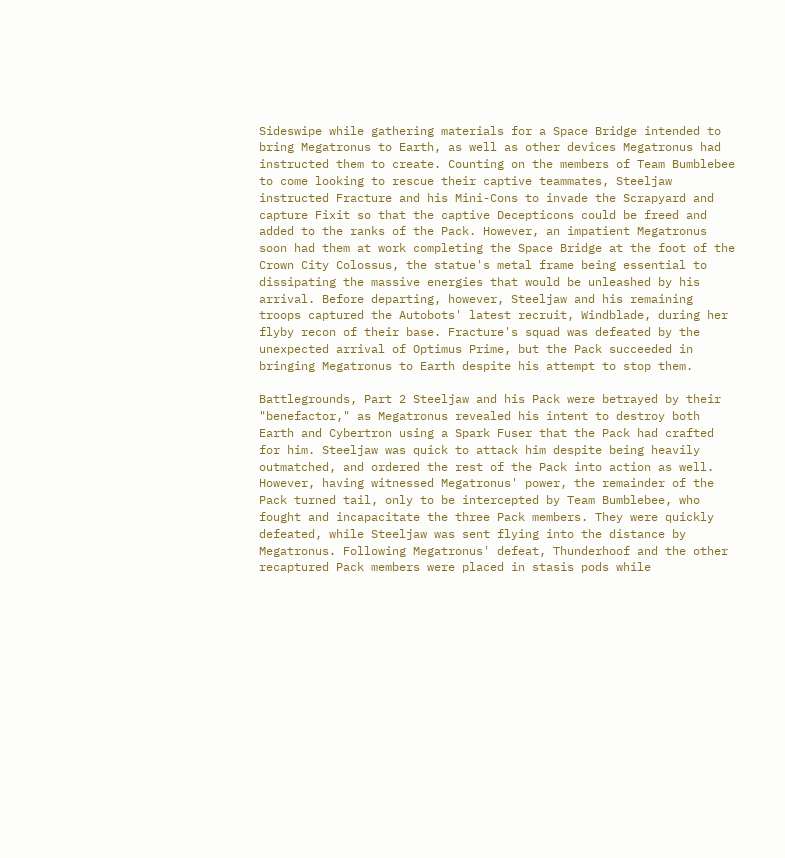Sideswipe while gathering materials for a Space Bridge intended to bring Megatronus to Earth, as well as other devices Megatronus had instructed them to create. Counting on the members of Team Bumblebee to come looking to rescue their captive teammates, Steeljaw instructed Fracture and his Mini-Cons to invade the Scrapyard and capture Fixit so that the captive Decepticons could be freed and added to the ranks of the Pack. However, an impatient Megatronus soon had them at work completing the Space Bridge at the foot of the Crown City Colossus, the statue's metal frame being essential to dissipating the massive energies that would be unleashed by his arrival. Before departing, however, Steeljaw and his remaining troops captured the Autobots' latest recruit, Windblade, during her flyby recon of their base. Fracture's squad was defeated by the unexpected arrival of Optimus Prime, but the Pack succeeded in bringing Megatronus to Earth despite his attempt to stop them.

Battlegrounds, Part 2 Steeljaw and his Pack were betrayed by their "benefactor," as Megatronus revealed his intent to destroy both Earth and Cybertron using a Spark Fuser that the Pack had crafted for him. Steeljaw was quick to attack him despite being heavily outmatched, and ordered the rest of the Pack into action as well. However, having witnessed Megatronus' power, the remainder of the Pack turned tail, only to be intercepted by Team Bumblebee, who fought and incapacitate the three Pack members. They were quickly defeated, while Steeljaw was sent flying into the distance by Megatronus. Following Megatronus' defeat, Thunderhoof and the other recaptured Pack members were placed in stasis pods while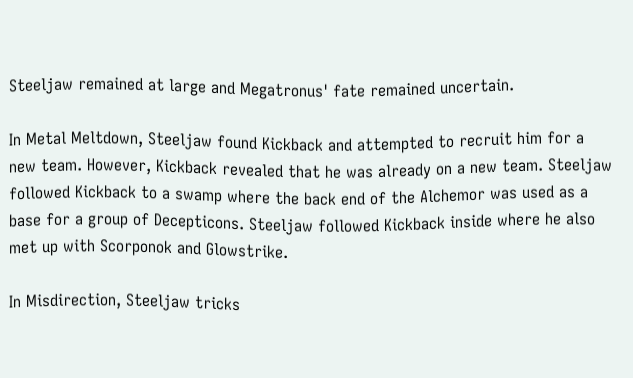Steeljaw remained at large and Megatronus' fate remained uncertain.

In Metal Meltdown, Steeljaw found Kickback and attempted to recruit him for a new team. However, Kickback revealed that he was already on a new team. Steeljaw followed Kickback to a swamp where the back end of the Alchemor was used as a base for a group of Decepticons. Steeljaw followed Kickback inside where he also met up with Scorponok and Glowstrike.

In Misdirection, Steeljaw tricks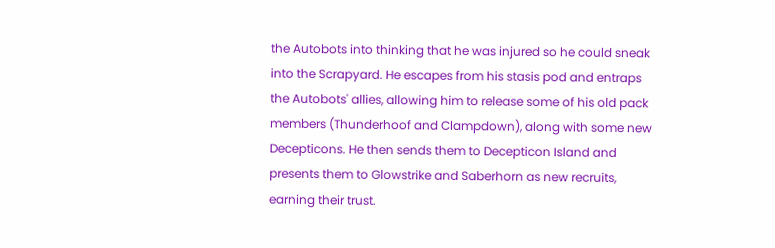the Autobots into thinking that he was injured so he could sneak into the Scrapyard. He escapes from his stasis pod and entraps the Autobots' allies, allowing him to release some of his old pack members (Thunderhoof and Clampdown), along with some new Decepticons. He then sends them to Decepticon Island and presents them to Glowstrike and Saberhorn as new recruits, earning their trust.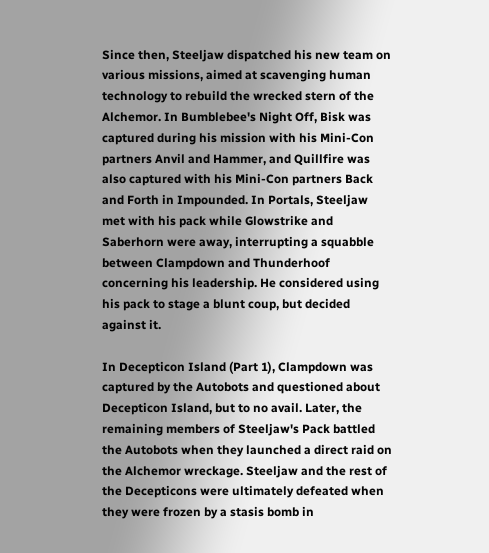Since then, Steeljaw dispatched his new team on various missions, aimed at scavenging human technology to rebuild the wrecked stern of the Alchemor. In Bumblebee's Night Off, Bisk was captured during his mission with his Mini-Con partners Anvil and Hammer, and Quillfire was also captured with his Mini-Con partners Back and Forth in Impounded. In Portals, Steeljaw met with his pack while Glowstrike and Saberhorn were away, interrupting a squabble between Clampdown and Thunderhoof concerning his leadership. He considered using his pack to stage a blunt coup, but decided against it.

In Decepticon Island (Part 1), Clampdown was captured by the Autobots and questioned about Decepticon Island, but to no avail. Later, the remaining members of Steeljaw's Pack battled the Autobots when they launched a direct raid on the Alchemor wreckage. Steeljaw and the rest of the Decepticons were ultimately defeated when they were frozen by a stasis bomb in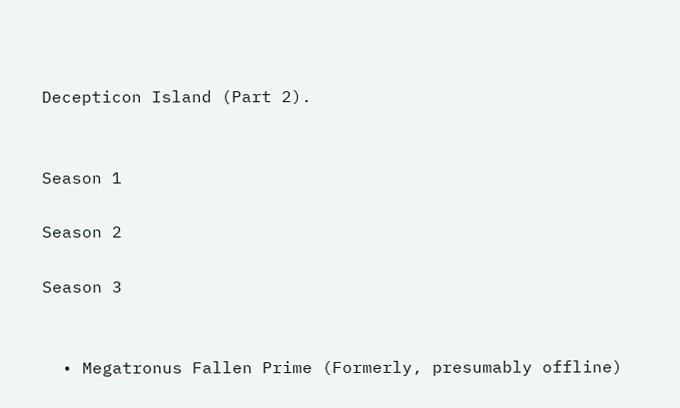Decepticon Island (Part 2).


Season 1

Season 2

Season 3


  • Megatronus Fallen Prime (Formerly, presumably offline)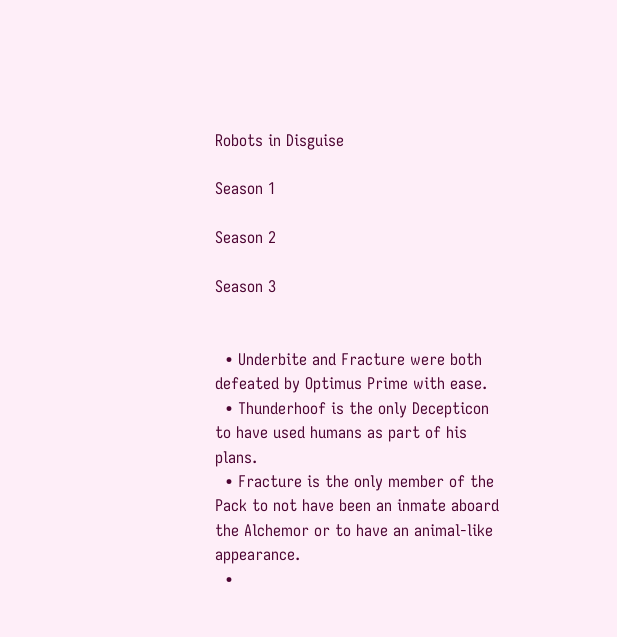Robots in Disguise

Season 1

Season 2

Season 3


  • Underbite and Fracture were both defeated by Optimus Prime with ease.
  • Thunderhoof is the only Decepticon to have used humans as part of his plans.
  • Fracture is the only member of the Pack to not have been an inmate aboard the Alchemor or to have an animal-like appearance.
  •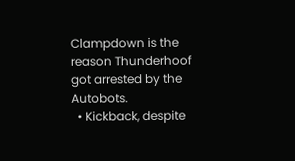Clampdown is the reason Thunderhoof got arrested by the Autobots.
  • Kickback, despite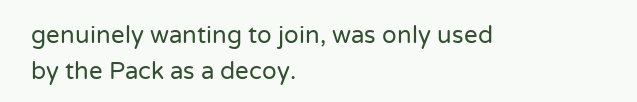genuinely wanting to join, was only used by the Pack as a decoy.